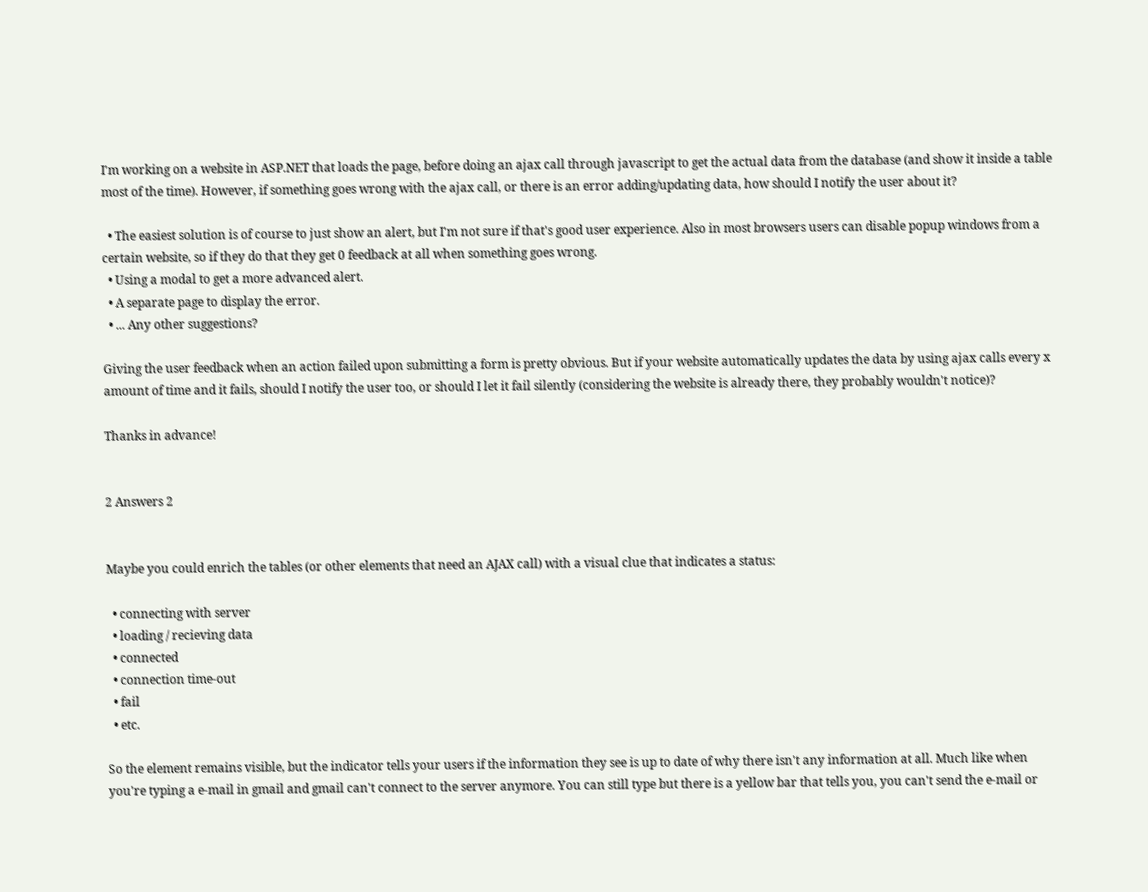I'm working on a website in ASP.NET that loads the page, before doing an ajax call through javascript to get the actual data from the database (and show it inside a table most of the time). However, if something goes wrong with the ajax call, or there is an error adding/updating data, how should I notify the user about it?

  • The easiest solution is of course to just show an alert, but I'm not sure if that's good user experience. Also in most browsers users can disable popup windows from a certain website, so if they do that they get 0 feedback at all when something goes wrong.
  • Using a modal to get a more advanced alert.
  • A separate page to display the error.
  • ... Any other suggestions?

Giving the user feedback when an action failed upon submitting a form is pretty obvious. But if your website automatically updates the data by using ajax calls every x amount of time and it fails, should I notify the user too, or should I let it fail silently (considering the website is already there, they probably wouldn't notice)?

Thanks in advance!


2 Answers 2


Maybe you could enrich the tables (or other elements that need an AJAX call) with a visual clue that indicates a status:

  • connecting with server
  • loading / recieving data
  • connected
  • connection time-out
  • fail
  • etc.

So the element remains visible, but the indicator tells your users if the information they see is up to date of why there isn't any information at all. Much like when you're typing a e-mail in gmail and gmail can't connect to the server anymore. You can still type but there is a yellow bar that tells you, you can't send the e-mail or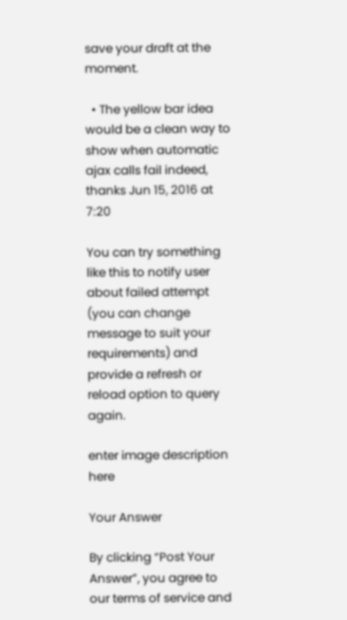save your draft at the moment.

  • The yellow bar idea would be a clean way to show when automatic ajax calls fail indeed, thanks Jun 15, 2016 at 7:20

You can try something like this to notify user about failed attempt (you can change message to suit your requirements) and provide a refresh or reload option to query again.

enter image description here

Your Answer

By clicking “Post Your Answer”, you agree to our terms of service and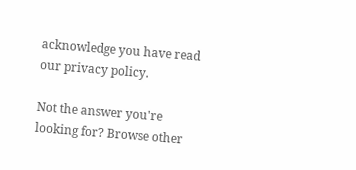acknowledge you have read our privacy policy.

Not the answer you're looking for? Browse other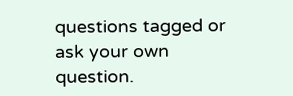questions tagged or ask your own question.